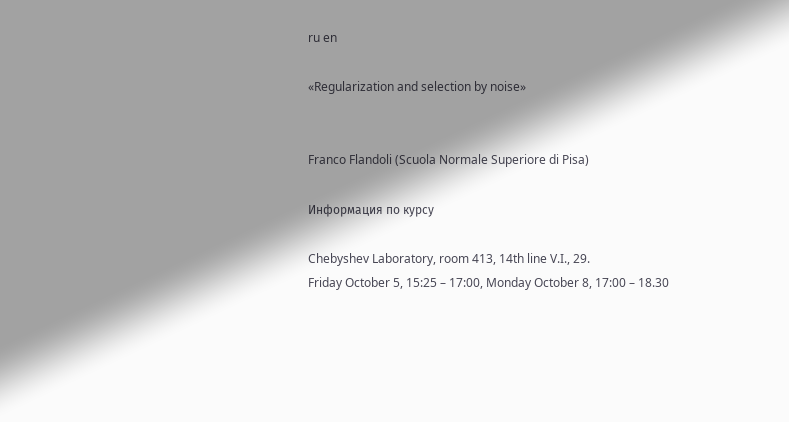ru en

«Regularization and selection by noise»


Franco Flandoli (Scuola Normale Superiore di Pisa)

Информация по курсу

Chebyshev Laboratory, room 413, 14th line V.I., 29.
Friday October 5, 15:25 – 17:00, Monday October 8, 17:00 – 18.30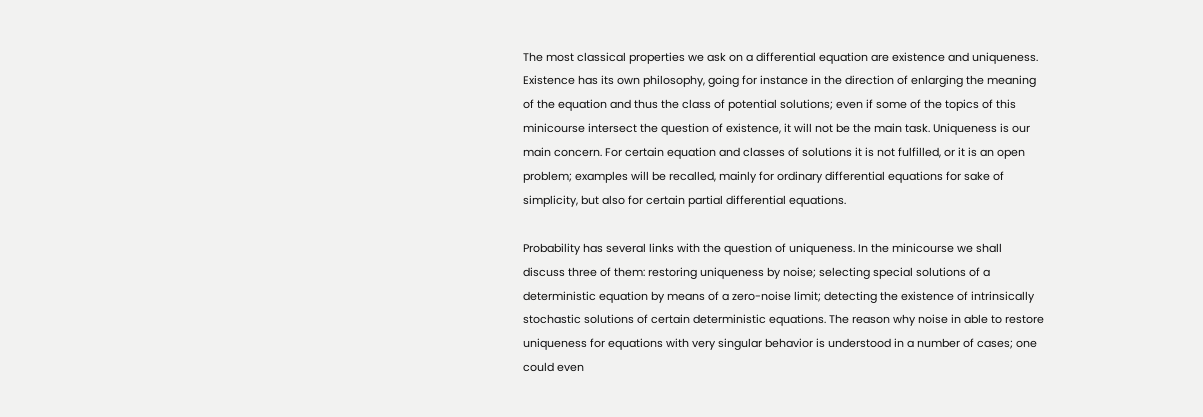The most classical properties we ask on a differential equation are existence and uniqueness. Existence has its own philosophy, going for instance in the direction of enlarging the meaning of the equation and thus the class of potential solutions; even if some of the topics of this minicourse intersect the question of existence, it will not be the main task. Uniqueness is our main concern. For certain equation and classes of solutions it is not fulfilled, or it is an open problem; examples will be recalled, mainly for ordinary differential equations for sake of simplicity, but also for certain partial differential equations.

Probability has several links with the question of uniqueness. In the minicourse we shall discuss three of them: restoring uniqueness by noise; selecting special solutions of a deterministic equation by means of a zero-noise limit; detecting the existence of intrinsically stochastic solutions of certain deterministic equations. The reason why noise in able to restore uniqueness for equations with very singular behavior is understood in a number of cases; one could even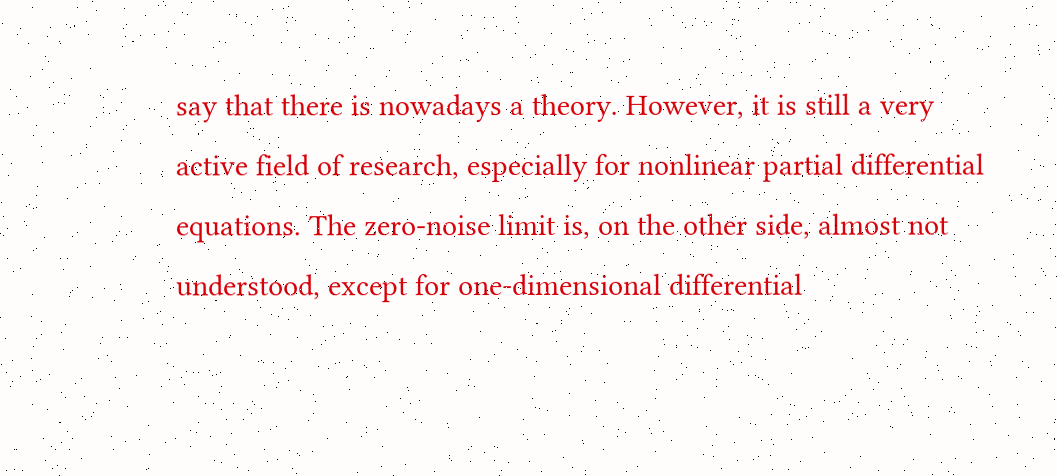say that there is nowadays a theory. However, it is still a very active field of research, especially for nonlinear partial differential equations. The zero-noise limit is, on the other side, almost not understood, except for one-dimensional differential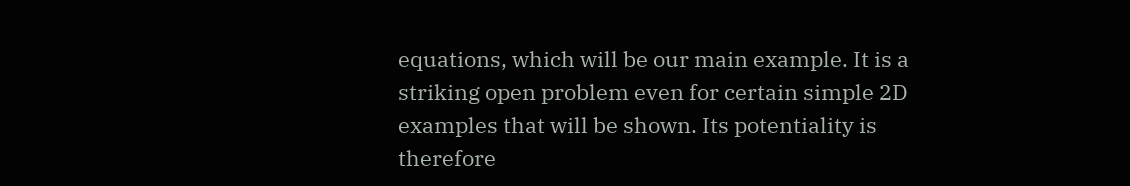equations, which will be our main example. It is a striking open problem even for certain simple 2D examples that will be shown. Its potentiality is therefore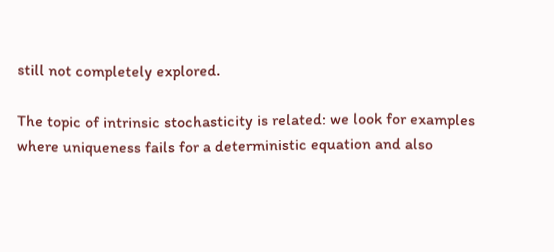still not completely explored.

The topic of intrinsic stochasticity is related: we look for examples where uniqueness fails for a deterministic equation and also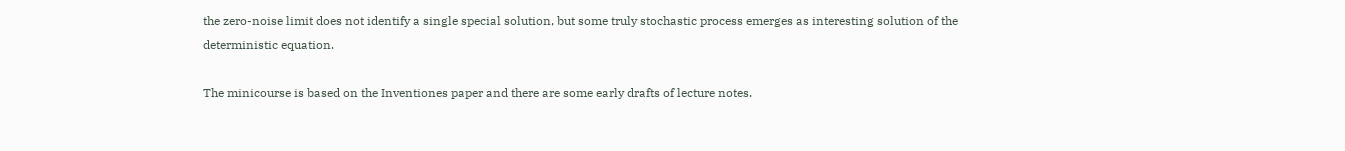the zero-noise limit does not identify a single special solution, but some truly stochastic process emerges as interesting solution of the deterministic equation.

The minicourse is based on the Inventiones paper and there are some early drafts of lecture notes.